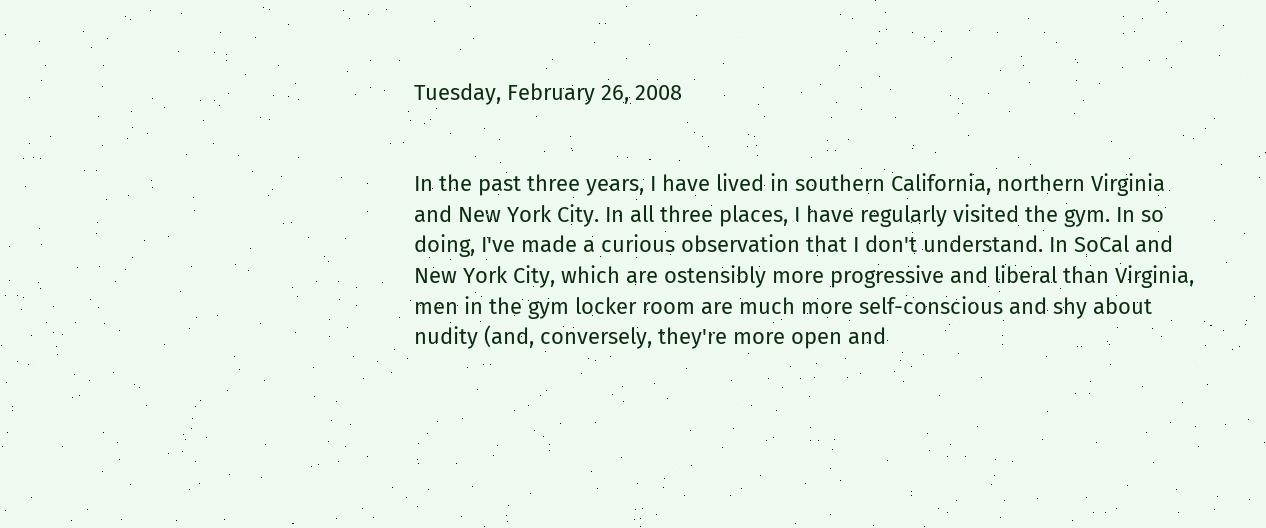Tuesday, February 26, 2008


In the past three years, I have lived in southern California, northern Virginia and New York City. In all three places, I have regularly visited the gym. In so doing, I've made a curious observation that I don't understand. In SoCal and New York City, which are ostensibly more progressive and liberal than Virginia, men in the gym locker room are much more self-conscious and shy about nudity (and, conversely, they're more open and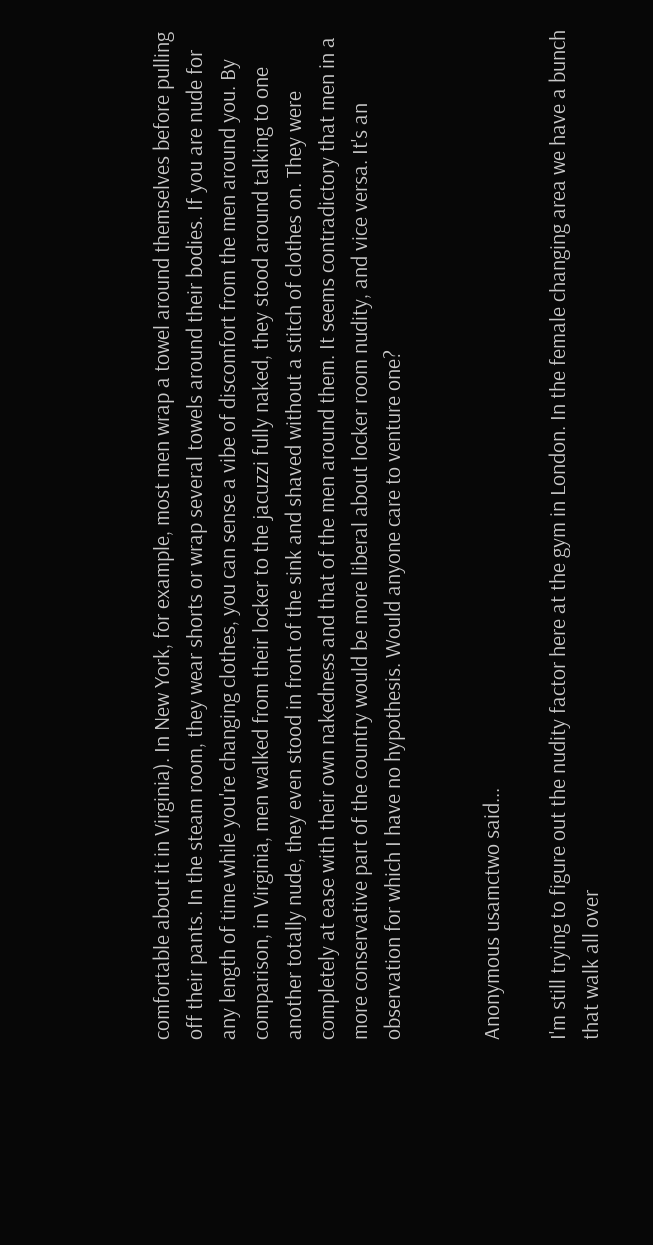comfortable about it in Virginia). In New York, for example, most men wrap a towel around themselves before pulling off their pants. In the steam room, they wear shorts or wrap several towels around their bodies. If you are nude for any length of time while you're changing clothes, you can sense a vibe of discomfort from the men around you. By comparison, in Virginia, men walked from their locker to the jacuzzi fully naked, they stood around talking to one another totally nude, they even stood in front of the sink and shaved without a stitch of clothes on. They were completely at ease with their own nakedness and that of the men around them. It seems contradictory that men in a more conservative part of the country would be more liberal about locker room nudity, and vice versa. It's an observation for which I have no hypothesis. Would anyone care to venture one?


Anonymous usamctwo said...

I'm still trying to figure out the nudity factor here at the gym in London. In the female changing area we have a bunch that walk all over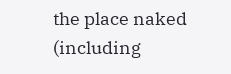the place naked (including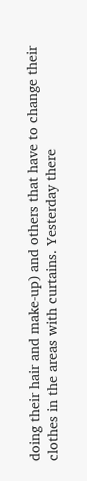doing their hair and make-up) and others that have to change their clothes in the areas with curtains. Yesterday there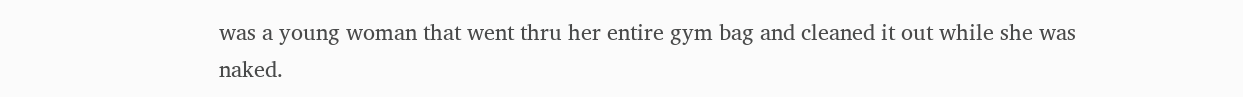was a young woman that went thru her entire gym bag and cleaned it out while she was naked.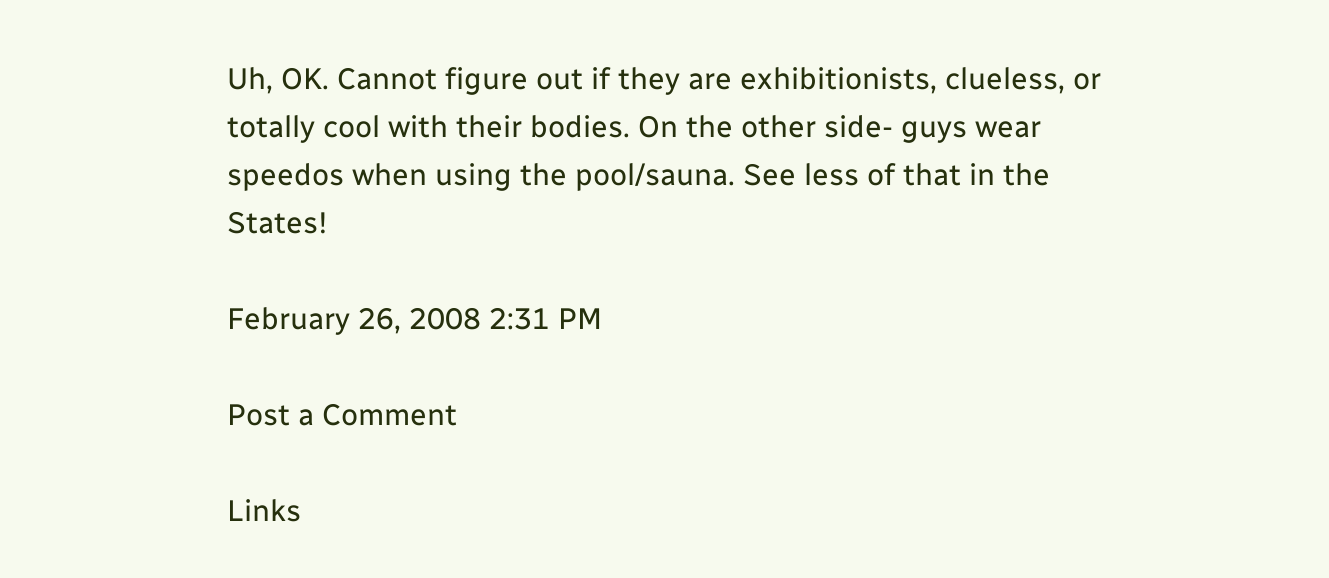Uh, OK. Cannot figure out if they are exhibitionists, clueless, or totally cool with their bodies. On the other side- guys wear speedos when using the pool/sauna. See less of that in the States!

February 26, 2008 2:31 PM

Post a Comment

Links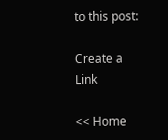to this post:

Create a Link

<< Home